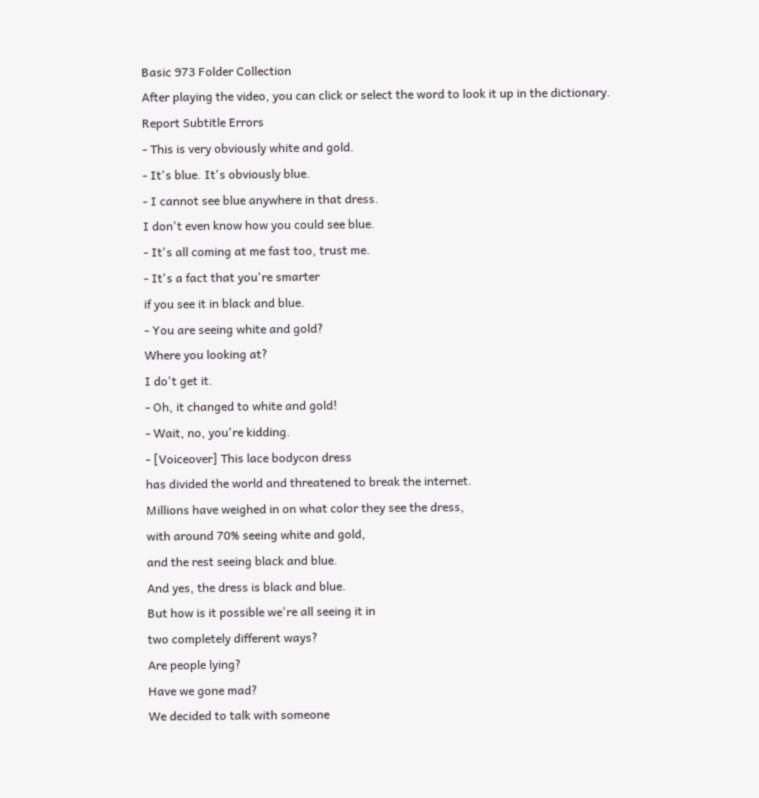Basic 973 Folder Collection
After playing the video, you can click or select the word to look it up in the dictionary.
Report Subtitle Errors
- This is very obviously white and gold.
- It's blue. It's obviously blue.
- I cannot see blue anywhere in that dress.
I don't even know how you could see blue.
- It's all coming at me fast too, trust me.
- It's a fact that you're smarter
if you see it in black and blue.
- You are seeing white and gold?
Where you looking at?
I do't get it.
- Oh, it changed to white and gold!
- Wait, no, you're kidding.
- [Voiceover] This lace bodycon dress
has divided the world and threatened to break the internet.
Millions have weighed in on what color they see the dress,
with around 70% seeing white and gold,
and the rest seeing black and blue.
And yes, the dress is black and blue.
But how is it possible we're all seeing it in
two completely different ways?
Are people lying?
Have we gone mad?
We decided to talk with someone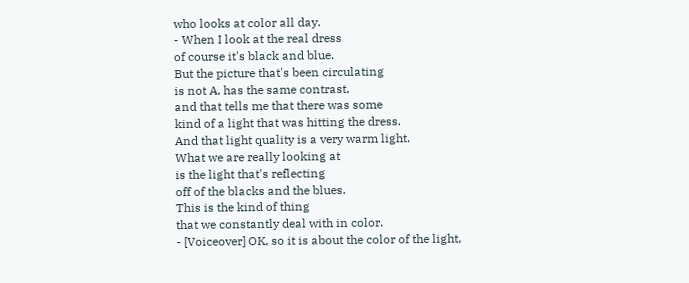who looks at color all day.
- When I look at the real dress
of course it's black and blue.
But the picture that's been circulating
is not A, has the same contrast,
and that tells me that there was some
kind of a light that was hitting the dress.
And that light quality is a very warm light.
What we are really looking at
is the light that's reflecting
off of the blacks and the blues.
This is the kind of thing
that we constantly deal with in color.
- [Voiceover] OK, so it is about the color of the light,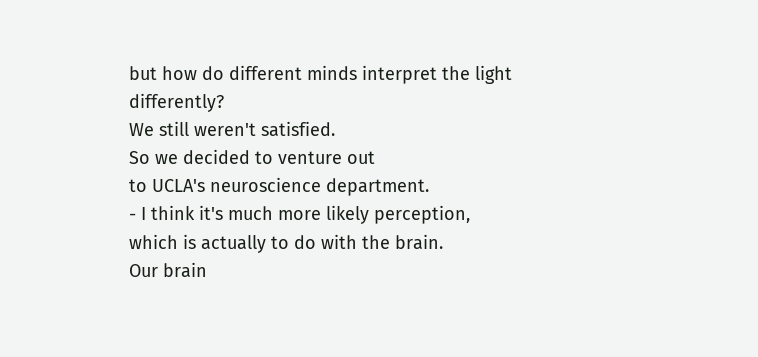but how do different minds interpret the light differently?
We still weren't satisfied.
So we decided to venture out
to UCLA's neuroscience department.
- I think it's much more likely perception,
which is actually to do with the brain.
Our brain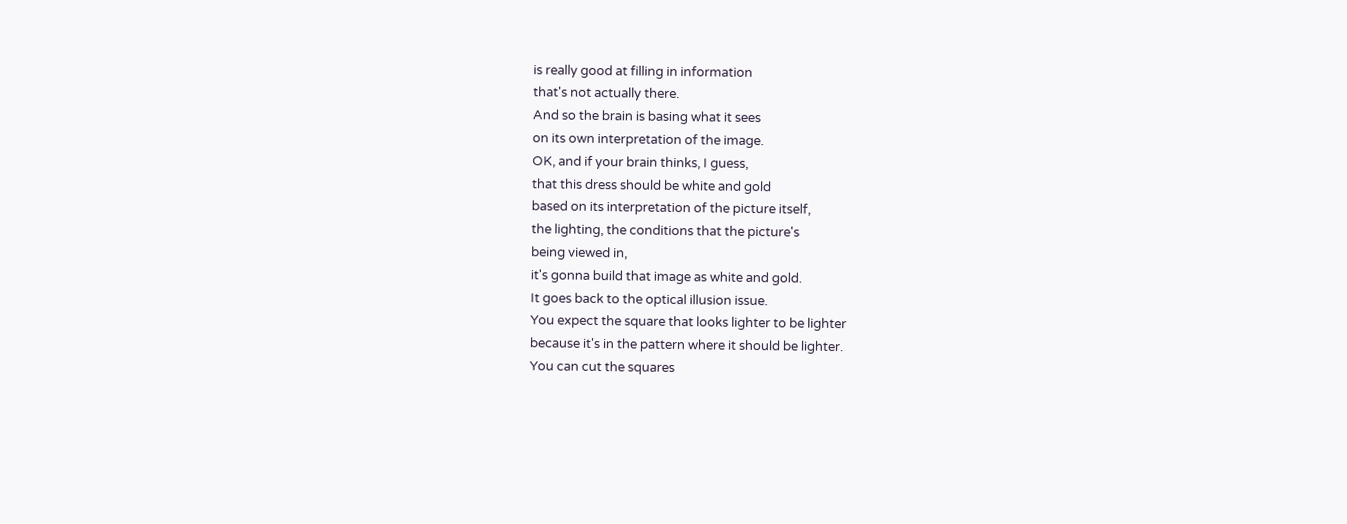is really good at filling in information
that's not actually there.
And so the brain is basing what it sees
on its own interpretation of the image.
OK, and if your brain thinks, I guess,
that this dress should be white and gold
based on its interpretation of the picture itself,
the lighting, the conditions that the picture's
being viewed in,
it's gonna build that image as white and gold.
It goes back to the optical illusion issue.
You expect the square that looks lighter to be lighter
because it's in the pattern where it should be lighter.
You can cut the squares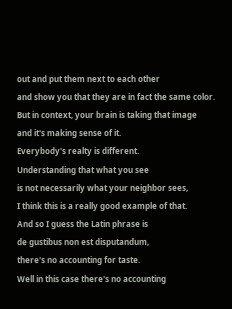out and put them next to each other
and show you that they are in fact the same color.
But in context, your brain is taking that image
and it's making sense of it.
Everybody's realty is different.
Understanding that what you see
is not necessarily what your neighbor sees,
I think this is a really good example of that.
And so I guess the Latin phrase is
de gustibus non est disputandum,
there's no accounting for taste.
Well in this case there's no accounting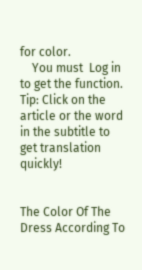for color.
    You must  Log in  to get the function.
Tip: Click on the article or the word in the subtitle to get translation quickly!


The Color Of The Dress According To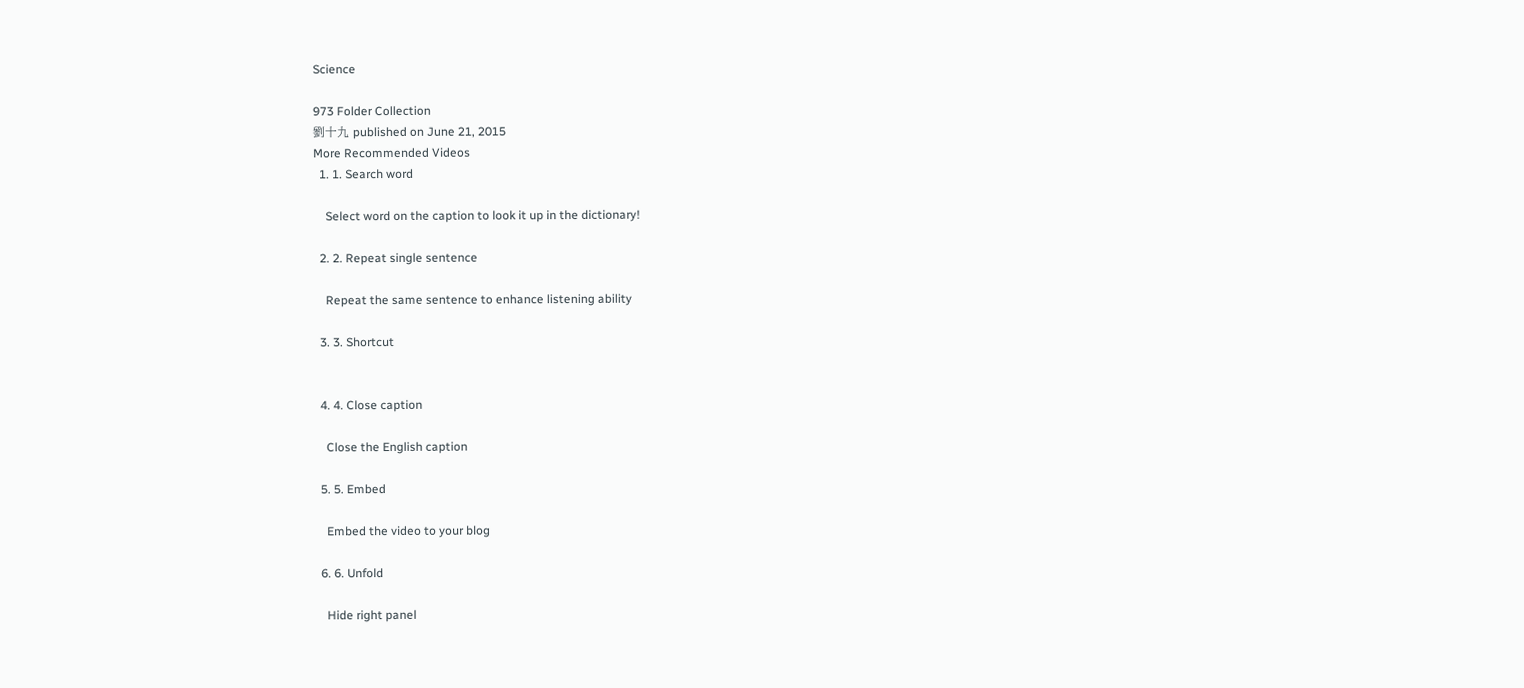Science

973 Folder Collection
劉十九 published on June 21, 2015
More Recommended Videos
  1. 1. Search word

    Select word on the caption to look it up in the dictionary!

  2. 2. Repeat single sentence

    Repeat the same sentence to enhance listening ability

  3. 3. Shortcut


  4. 4. Close caption

    Close the English caption

  5. 5. Embed

    Embed the video to your blog

  6. 6. Unfold

    Hide right panel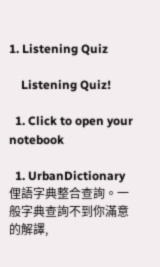1. Listening Quiz

    Listening Quiz!

  1. Click to open your notebook

  1. UrbanDictionary 俚語字典整合查詢。一般字典查詢不到你滿意的解譯,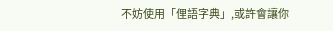不妨使用「俚語字典」,或許會讓你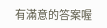有滿意的答案喔